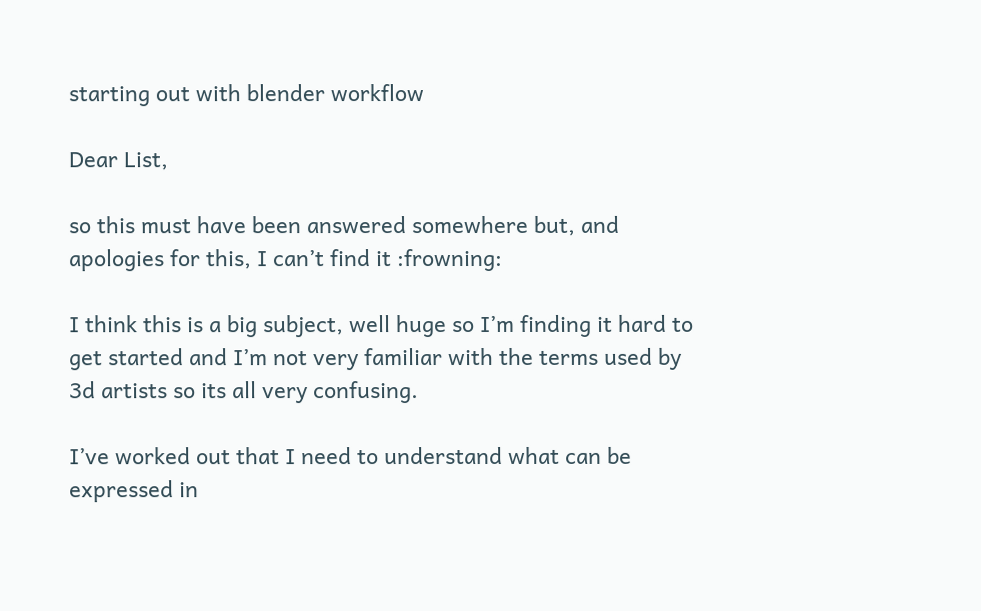starting out with blender workflow

Dear List,

so this must have been answered somewhere but, and apologies for this, I can’t find it :frowning:

I think this is a big subject, well huge so I’m finding it hard to get started and I’m not very familiar with the terms used by 3d artists so its all very confusing.

I’ve worked out that I need to understand what can be expressed in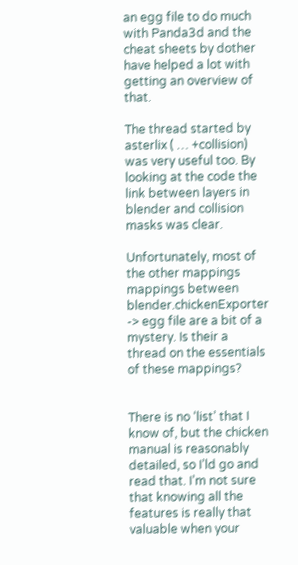an egg file to do much with Panda3d and the cheat sheets by dother have helped a lot with getting an overview of that.

The thread started by asterlix ( … +collision) was very useful too. By looking at the code the link between layers in blender and collision masks was clear.

Unfortunately, most of the other mappings mappings between blender.chickenExporter -> egg file are a bit of a mystery. Is their a thread on the essentials of these mappings?


There is no ‘list’ that I know of, but the chicken manual is reasonably detailed, so I’ld go and read that. I’m not sure that knowing all the features is really that valuable when your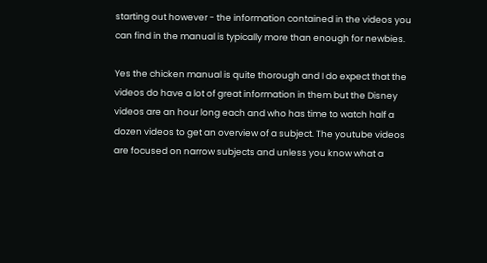starting out however - the information contained in the videos you can find in the manual is typically more than enough for newbies.

Yes the chicken manual is quite thorough and I do expect that the videos do have a lot of great information in them but the Disney videos are an hour long each and who has time to watch half a dozen videos to get an overview of a subject. The youtube videos are focused on narrow subjects and unless you know what a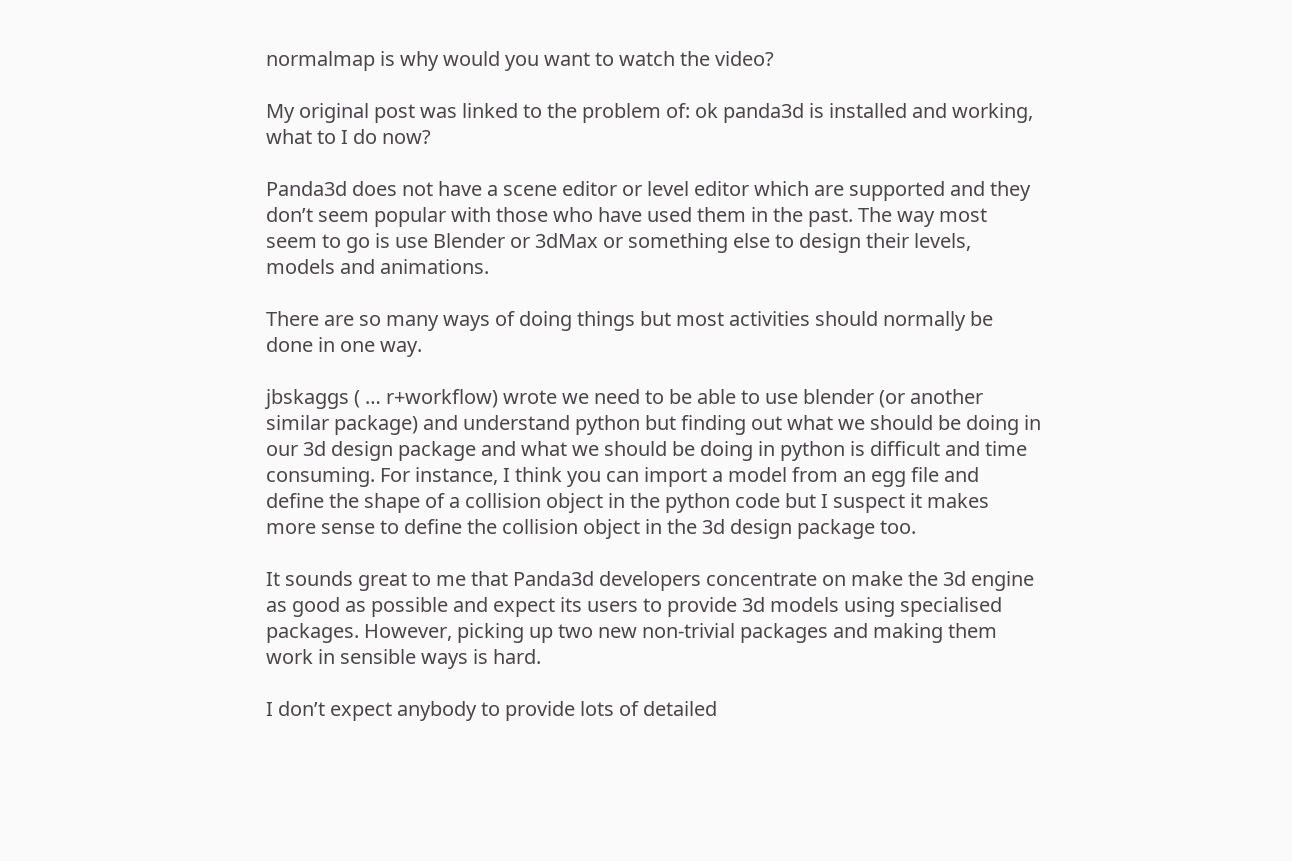normalmap is why would you want to watch the video?

My original post was linked to the problem of: ok panda3d is installed and working, what to I do now?

Panda3d does not have a scene editor or level editor which are supported and they don’t seem popular with those who have used them in the past. The way most seem to go is use Blender or 3dMax or something else to design their levels, models and animations.

There are so many ways of doing things but most activities should normally be done in one way.

jbskaggs ( … r+workflow) wrote we need to be able to use blender (or another similar package) and understand python but finding out what we should be doing in our 3d design package and what we should be doing in python is difficult and time consuming. For instance, I think you can import a model from an egg file and define the shape of a collision object in the python code but I suspect it makes more sense to define the collision object in the 3d design package too.

It sounds great to me that Panda3d developers concentrate on make the 3d engine as good as possible and expect its users to provide 3d models using specialised packages. However, picking up two new non-trivial packages and making them work in sensible ways is hard.

I don’t expect anybody to provide lots of detailed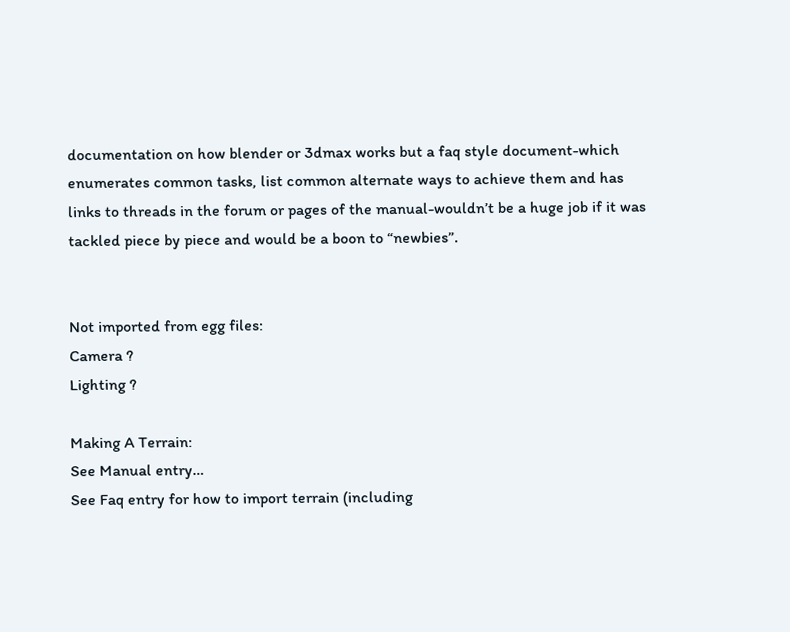documentation on how blender or 3dmax works but a faq style document-which enumerates common tasks, list common alternate ways to achieve them and has links to threads in the forum or pages of the manual-wouldn’t be a huge job if it was tackled piece by piece and would be a boon to “newbies”.


Not imported from egg files:
Camera ?
Lighting ?

Making A Terrain:
See Manual entry…
See Faq entry for how to import terrain (including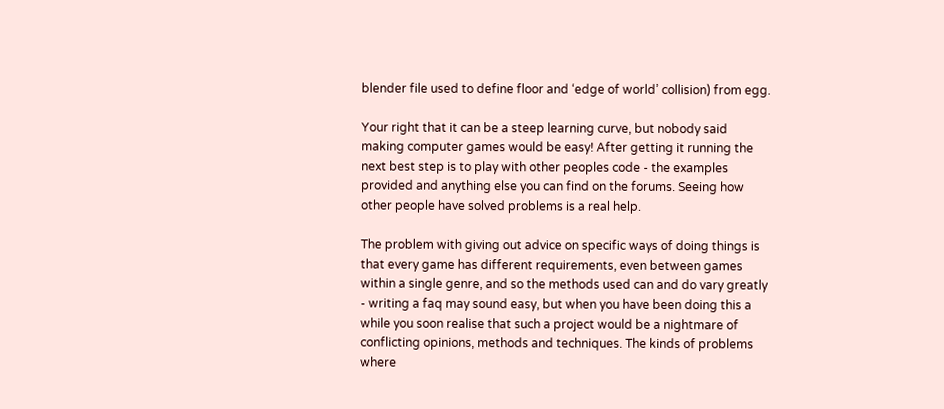blender file used to define floor and ‘edge of world’ collision) from egg.

Your right that it can be a steep learning curve, but nobody said making computer games would be easy! After getting it running the next best step is to play with other peoples code - the examples provided and anything else you can find on the forums. Seeing how other people have solved problems is a real help.

The problem with giving out advice on specific ways of doing things is that every game has different requirements, even between games within a single genre, and so the methods used can and do vary greatly - writing a faq may sound easy, but when you have been doing this a while you soon realise that such a project would be a nightmare of conflicting opinions, methods and techniques. The kinds of problems where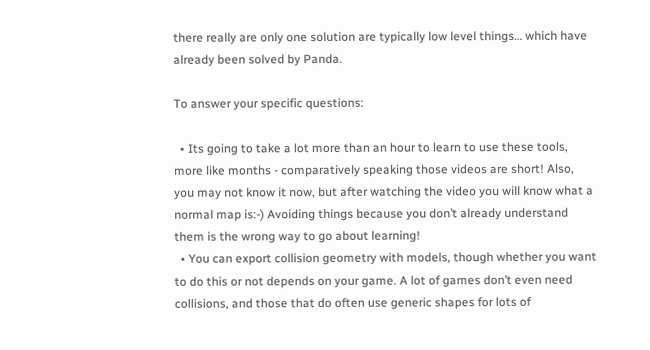there really are only one solution are typically low level things… which have already been solved by Panda.

To answer your specific questions:

  • Its going to take a lot more than an hour to learn to use these tools, more like months - comparatively speaking those videos are short! Also, you may not know it now, but after watching the video you will know what a normal map is:-) Avoiding things because you don’t already understand them is the wrong way to go about learning!
  • You can export collision geometry with models, though whether you want to do this or not depends on your game. A lot of games don’t even need collisions, and those that do often use generic shapes for lots of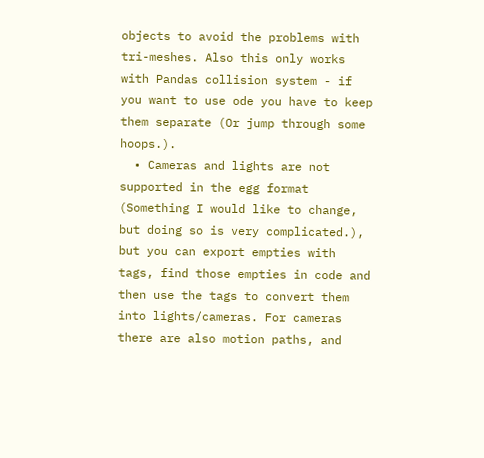objects to avoid the problems with tri-meshes. Also this only works with Pandas collision system - if you want to use ode you have to keep them separate (Or jump through some hoops.).
  • Cameras and lights are not supported in the egg format (Something I would like to change, but doing so is very complicated.), but you can export empties with tags, find those empties in code and then use the tags to convert them into lights/cameras. For cameras there are also motion paths, and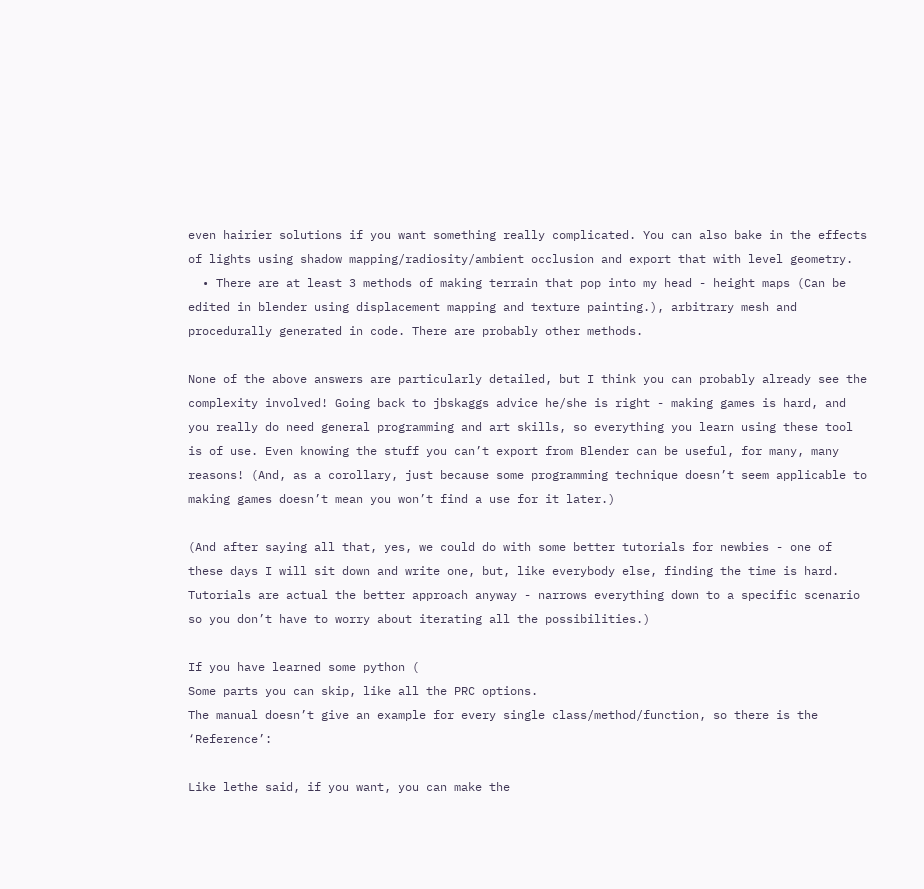even hairier solutions if you want something really complicated. You can also bake in the effects of lights using shadow mapping/radiosity/ambient occlusion and export that with level geometry.
  • There are at least 3 methods of making terrain that pop into my head - height maps (Can be edited in blender using displacement mapping and texture painting.), arbitrary mesh and procedurally generated in code. There are probably other methods.

None of the above answers are particularly detailed, but I think you can probably already see the complexity involved! Going back to jbskaggs advice he/she is right - making games is hard, and you really do need general programming and art skills, so everything you learn using these tool is of use. Even knowing the stuff you can’t export from Blender can be useful, for many, many reasons! (And, as a corollary, just because some programming technique doesn’t seem applicable to making games doesn’t mean you won’t find a use for it later.)

(And after saying all that, yes, we could do with some better tutorials for newbies - one of these days I will sit down and write one, but, like everybody else, finding the time is hard. Tutorials are actual the better approach anyway - narrows everything down to a specific scenario so you don’t have to worry about iterating all the possibilities.)

If you have learned some python (
Some parts you can skip, like all the PRC options.
The manual doesn’t give an example for every single class/method/function, so there is the ‘Reference’:

Like lethe said, if you want, you can make the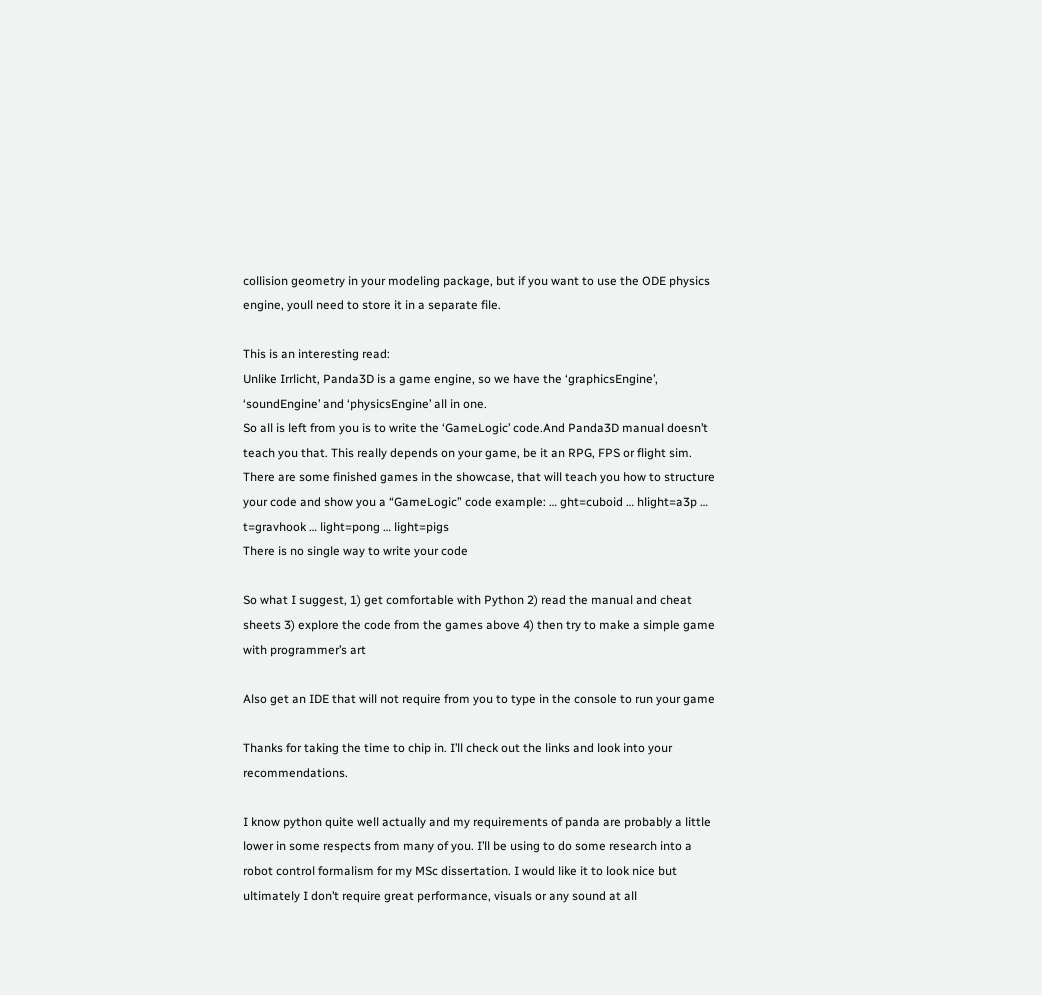collision geometry in your modeling package, but if you want to use the ODE physics engine, youll need to store it in a separate file.

This is an interesting read:
Unlike Irrlicht, Panda3D is a game engine, so we have the ‘graphicsEngine’, ‘soundEngine’ and ‘physicsEngine’ all in one.
So all is left from you is to write the ‘GameLogic’ code.And Panda3D manual doesn’t teach you that. This really depends on your game, be it an RPG, FPS or flight sim.
There are some finished games in the showcase, that will teach you how to structure your code and show you a “GameLogic” code example: … ght=cuboid … hlight=a3p … t=gravhook … light=pong … light=pigs
There is no single way to write your code

So what I suggest, 1) get comfortable with Python 2) read the manual and cheat sheets 3) explore the code from the games above 4) then try to make a simple game with programmer’s art

Also get an IDE that will not require from you to type in the console to run your game

Thanks for taking the time to chip in. I’ll check out the links and look into your recommendations.

I know python quite well actually and my requirements of panda are probably a little lower in some respects from many of you. I’ll be using to do some research into a robot control formalism for my MSc dissertation. I would like it to look nice but ultimately I don’t require great performance, visuals or any sound at all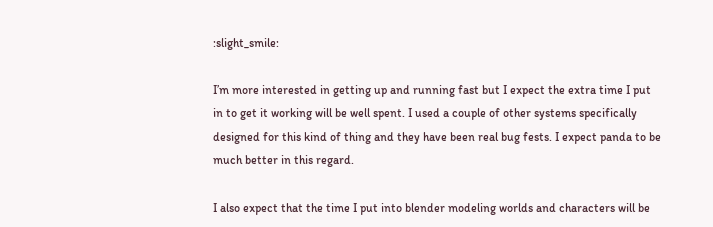:slight_smile:

I’m more interested in getting up and running fast but I expect the extra time I put in to get it working will be well spent. I used a couple of other systems specifically designed for this kind of thing and they have been real bug fests. I expect panda to be much better in this regard.

I also expect that the time I put into blender modeling worlds and characters will be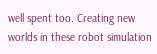well spent too. Creating new worlds in these robot simulation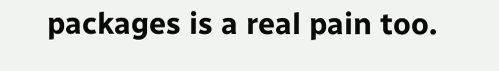packages is a real pain too.